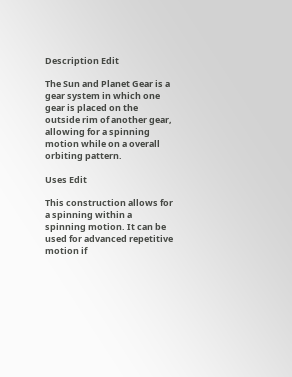Description Edit

The Sun and Planet Gear is a gear system in which one gear is placed on the outside rim of another gear, allowing for a spinning motion while on a overall orbiting pattern.

Uses Edit

This construction allows for a spinning within a spinning motion. It can be used for advanced repetitive motion if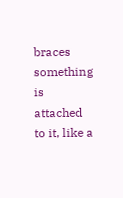braces something is attached to it, like a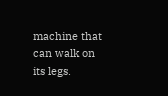machine that can walk on its legs.